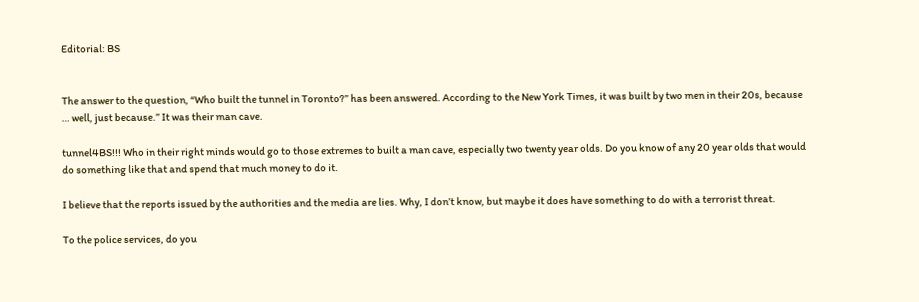Editorial: BS


The answer to the question, “Who built the tunnel in Toronto?” has been answered. According to the New York Times, it was built by two men in their 20s, because … well, just because.” It was their man cave.

tunnel4BS!!! Who in their right minds would go to those extremes to built a man cave, especially two twenty year olds. Do you know of any 20 year olds that would do something like that and spend that much money to do it.

I believe that the reports issued by the authorities and the media are lies. Why, I don’t know, but maybe it does have something to do with a terrorist threat.

To the police services, do you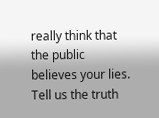really think that the public believes your lies. Tell us the truth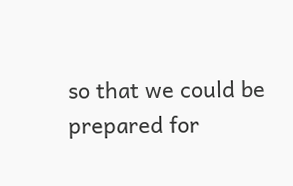so that we could be prepared for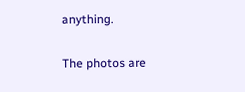anything.

The photos are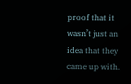proof that it wasn’t just an idea that they came up with.